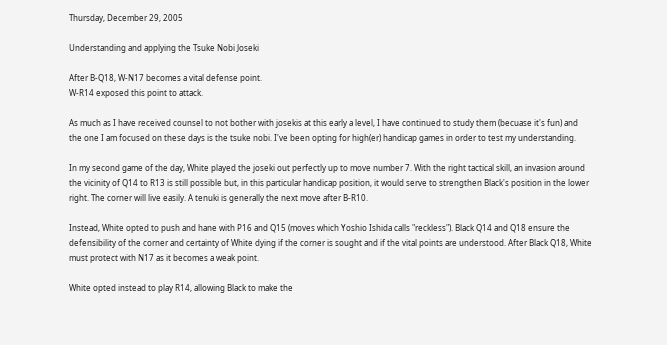Thursday, December 29, 2005

Understanding and applying the Tsuke Nobi Joseki

After B-Q18, W-N17 becomes a vital defense point.
W-R14 exposed this point to attack.

As much as I have received counsel to not bother with josekis at this early a level, I have continued to study them (becuase it's fun) and the one I am focused on these days is the tsuke nobi. I've been opting for high(er) handicap games in order to test my understanding.

In my second game of the day, White played the joseki out perfectly up to move number 7. With the right tactical skill, an invasion around the vicinity of Q14 to R13 is still possible but, in this particular handicap position, it would serve to strengthen Black's position in the lower right. The corner will live easily. A tenuki is generally the next move after B-R10.

Instead, White opted to push and hane with P16 and Q15 (moves which Yoshio Ishida calls "reckless"). Black Q14 and Q18 ensure the defensibility of the corner and certainty of White dying if the corner is sought and if the vital points are understood. After Black Q18, White must protect with N17 as it becomes a weak point.

White opted instead to play R14, allowing Black to make the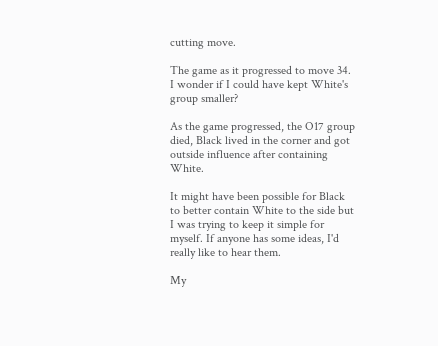cutting move.

The game as it progressed to move 34.
I wonder if I could have kept White's group smaller?

As the game progressed, the O17 group died, Black lived in the corner and got outside influence after containing White.

It might have been possible for Black to better contain White to the side but I was trying to keep it simple for myself. If anyone has some ideas, I'd really like to hear them.

My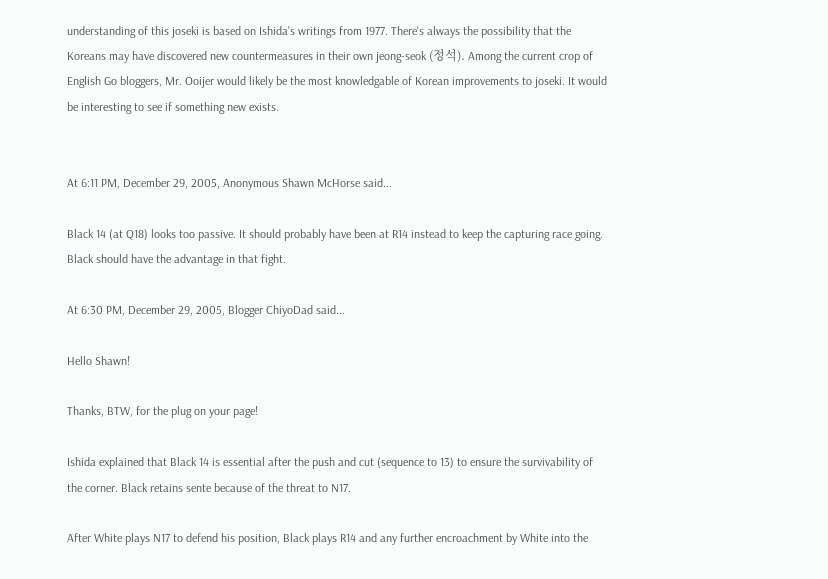understanding of this joseki is based on Ishida's writings from 1977. There's always the possibility that the Koreans may have discovered new countermeasures in their own jeong-seok (정석). Among the current crop of English Go bloggers, Mr. Ooijer would likely be the most knowledgable of Korean improvements to joseki. It would be interesting to see if something new exists.


At 6:11 PM, December 29, 2005, Anonymous Shawn McHorse said...

Black 14 (at Q18) looks too passive. It should probably have been at R14 instead to keep the capturing race going. Black should have the advantage in that fight.

At 6:30 PM, December 29, 2005, Blogger ChiyoDad said...

Hello Shawn!

Thanks, BTW, for the plug on your page!

Ishida explained that Black 14 is essential after the push and cut (sequence to 13) to ensure the survivability of the corner. Black retains sente because of the threat to N17.

After White plays N17 to defend his position, Black plays R14 and any further encroachment by White into the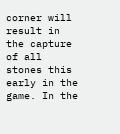corner will result in the capture of all stones this early in the game. In the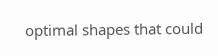optimal shapes that could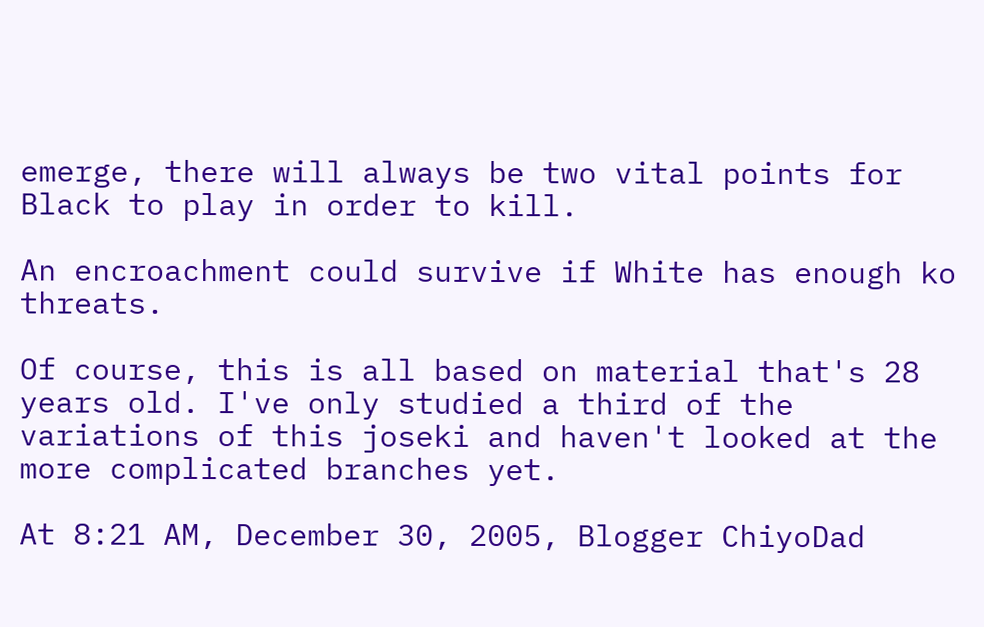emerge, there will always be two vital points for Black to play in order to kill.

An encroachment could survive if White has enough ko threats.

Of course, this is all based on material that's 28 years old. I've only studied a third of the variations of this joseki and haven't looked at the more complicated branches yet.

At 8:21 AM, December 30, 2005, Blogger ChiyoDad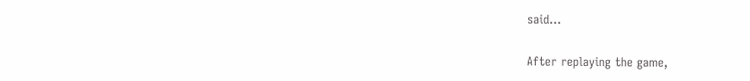said...

After replaying the game,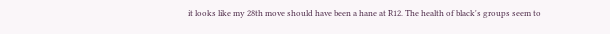it looks like my 28th move should have been a hane at R12. The health of black's groups seem to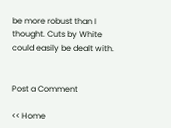be more robust than I thought. Cuts by White could easily be dealt with.


Post a Comment

<< Home